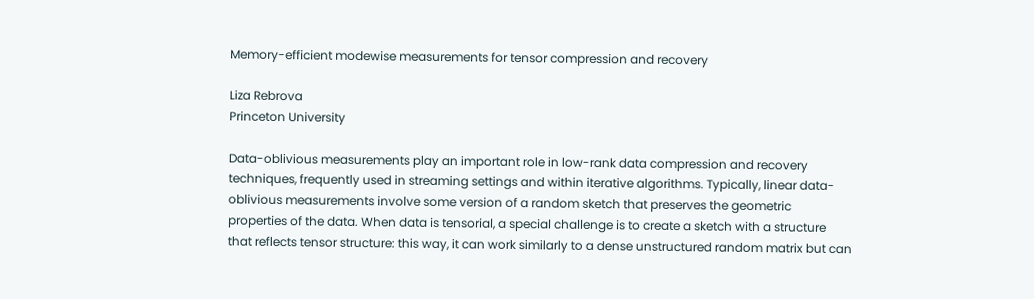Memory-efficient modewise measurements for tensor compression and recovery

Liza Rebrova
Princeton University

Data-oblivious measurements play an important role in low-rank data compression and recovery techniques, frequently used in streaming settings and within iterative algorithms. Typically, linear data-oblivious measurements involve some version of a random sketch that preserves the geometric properties of the data. When data is tensorial, a special challenge is to create a sketch with a structure that reflects tensor structure: this way, it can work similarly to a dense unstructured random matrix but can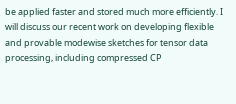be applied faster and stored much more efficiently. I will discuss our recent work on developing flexible and provable modewise sketches for tensor data processing, including compressed CP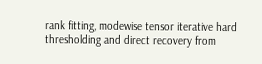rank fitting, modewise tensor iterative hard thresholding and direct recovery from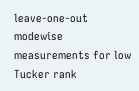leave-one-out modewise measurements for low Tucker rank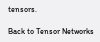tensors.

Back to Tensor Networks